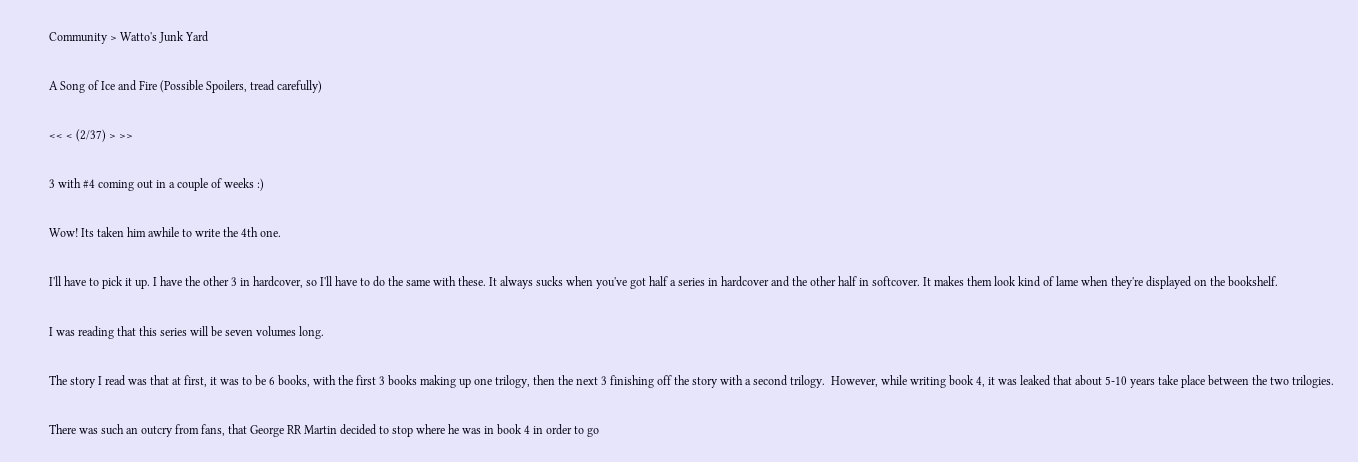Community > Watto's Junk Yard

A Song of Ice and Fire (Possible Spoilers, tread carefully)

<< < (2/37) > >>

3 with #4 coming out in a couple of weeks :)

Wow! Its taken him awhile to write the 4th one.

I'll have to pick it up. I have the other 3 in hardcover, so I'll have to do the same with these. It always sucks when you've got half a series in hardcover and the other half in softcover. It makes them look kind of lame when they're displayed on the bookshelf.

I was reading that this series will be seven volumes long.

The story I read was that at first, it was to be 6 books, with the first 3 books making up one trilogy, then the next 3 finishing off the story with a second trilogy.  However, while writing book 4, it was leaked that about 5-10 years take place between the two trilogies.

There was such an outcry from fans, that George RR Martin decided to stop where he was in book 4 in order to go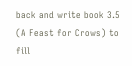back and write book 3.5 (A Feast for Crows) to fill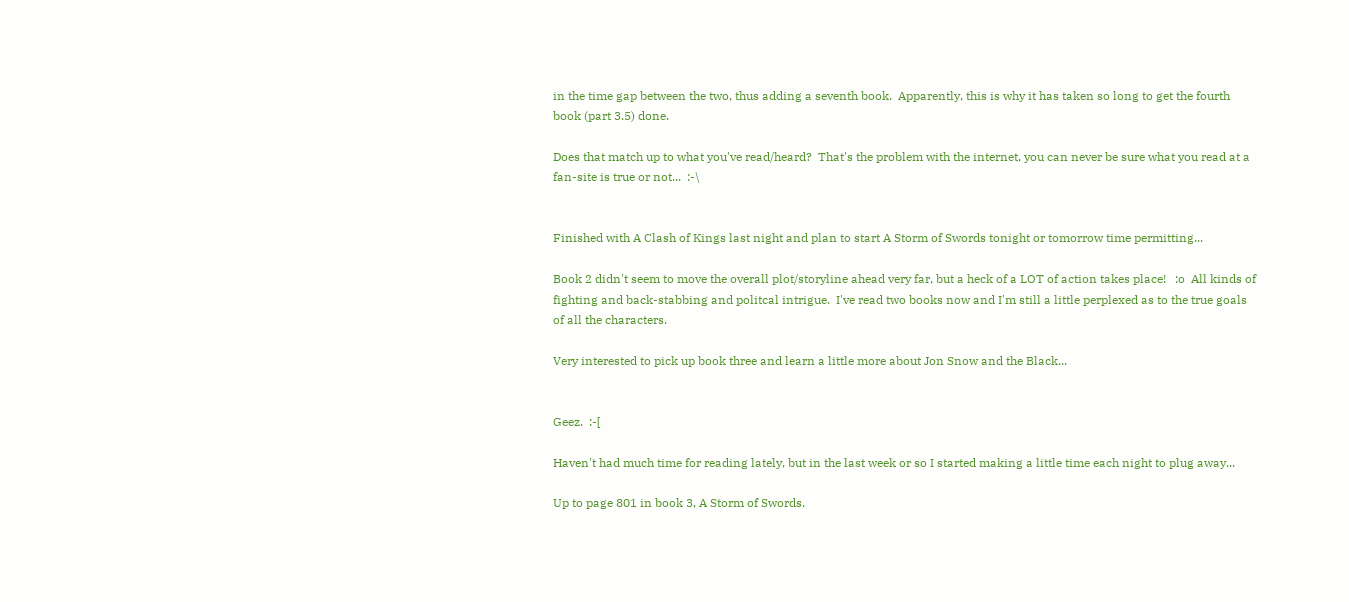in the time gap between the two, thus adding a seventh book.  Apparently, this is why it has taken so long to get the fourth book (part 3.5) done.

Does that match up to what you've read/heard?  That's the problem with the internet, you can never be sure what you read at a fan-site is true or not...  :-\


Finished with A Clash of Kings last night and plan to start A Storm of Swords tonight or tomorrow time permitting...

Book 2 didn't seem to move the overall plot/storyline ahead very far, but a heck of a LOT of action takes place!   :o  All kinds of fighting and back-stabbing and politcal intrigue.  I've read two books now and I'm still a little perplexed as to the true goals of all the characters.

Very interested to pick up book three and learn a little more about Jon Snow and the Black...


Geez.  :-[

Haven't had much time for reading lately, but in the last week or so I started making a little time each night to plug away...

Up to page 801 in book 3, A Storm of Swords.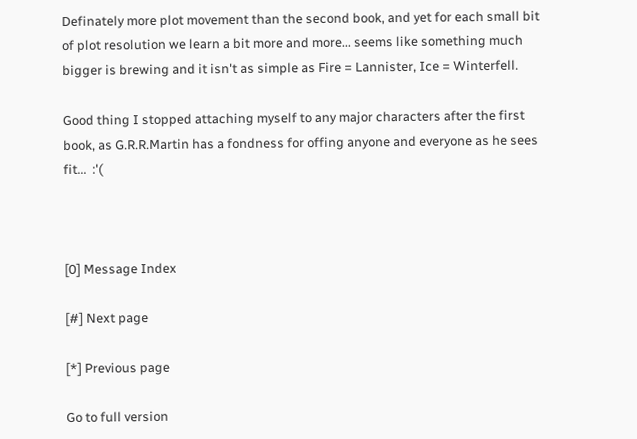Definately more plot movement than the second book, and yet for each small bit of plot resolution we learn a bit more and more... seems like something much bigger is brewing and it isn't as simple as Fire = Lannister, Ice = Winterfell.

Good thing I stopped attaching myself to any major characters after the first book, as G.R.R.Martin has a fondness for offing anyone and everyone as he sees fit...  :'(



[0] Message Index

[#] Next page

[*] Previous page

Go to full version